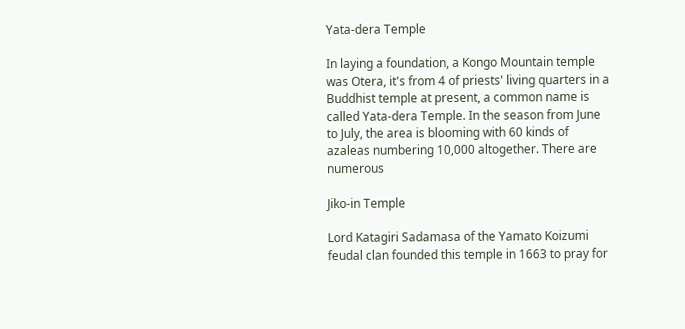Yata-dera Temple

In laying a foundation, a Kongo Mountain temple was Otera, it's from 4 of priests' living quarters in a Buddhist temple at present, a common name is called Yata-dera Temple. In the season from June to July, the area is blooming with 60 kinds of azaleas numbering 10,000 altogether. There are numerous

Jiko-in Temple

Lord Katagiri Sadamasa of the Yamato Koizumi feudal clan founded this temple in 1663 to pray for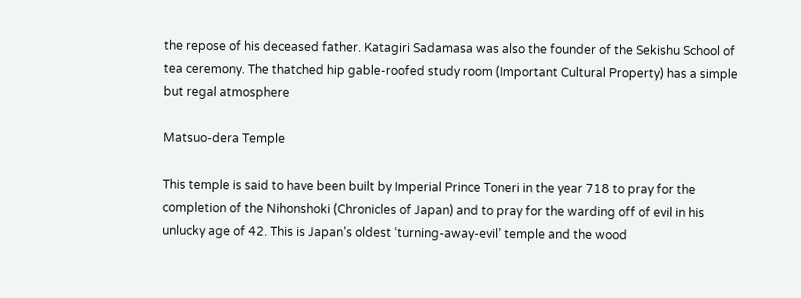the repose of his deceased father. Katagiri Sadamasa was also the founder of the Sekishu School of tea ceremony. The thatched hip gable-roofed study room (Important Cultural Property) has a simple but regal atmosphere

Matsuo-dera Temple

This temple is said to have been built by Imperial Prince Toneri in the year 718 to pray for the completion of the Nihonshoki (Chronicles of Japan) and to pray for the warding off of evil in his unlucky age of 42. This is Japan’s oldest ‘turning-away-evil’ temple and the wood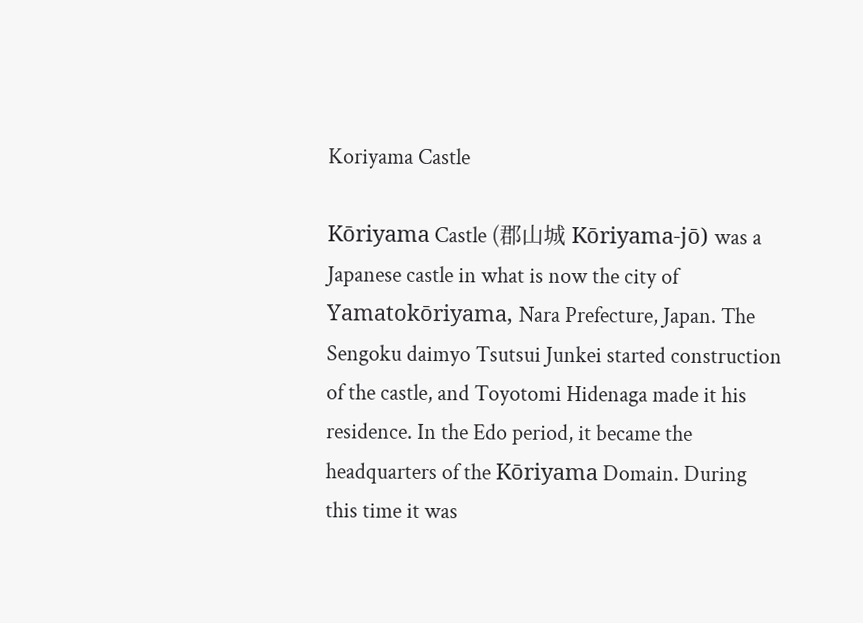Koriyama Castle

Kōriyama Castle (郡山城 Kōriyama-jō) was a Japanese castle in what is now the city of Yamatokōriyama, Nara Prefecture, Japan. The Sengoku daimyo Tsutsui Junkei started construction of the castle, and Toyotomi Hidenaga made it his residence. In the Edo period, it became the headquarters of the Kōriyama Domain. During this time it was